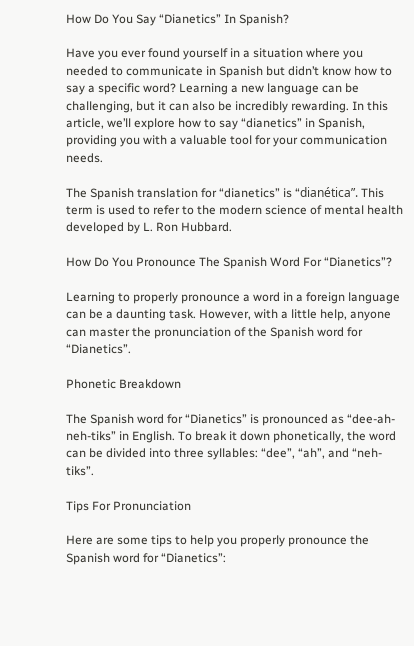How Do You Say “Dianetics” In Spanish?

Have you ever found yourself in a situation where you needed to communicate in Spanish but didn’t know how to say a specific word? Learning a new language can be challenging, but it can also be incredibly rewarding. In this article, we’ll explore how to say “dianetics” in Spanish, providing you with a valuable tool for your communication needs.

The Spanish translation for “dianetics” is “dianética”. This term is used to refer to the modern science of mental health developed by L. Ron Hubbard.

How Do You Pronounce The Spanish Word For “Dianetics”?

Learning to properly pronounce a word in a foreign language can be a daunting task. However, with a little help, anyone can master the pronunciation of the Spanish word for “Dianetics”.

Phonetic Breakdown

The Spanish word for “Dianetics” is pronounced as “dee-ah-neh-tiks” in English. To break it down phonetically, the word can be divided into three syllables: “dee”, “ah”, and “neh-tiks”.

Tips For Pronunciation

Here are some tips to help you properly pronounce the Spanish word for “Dianetics”: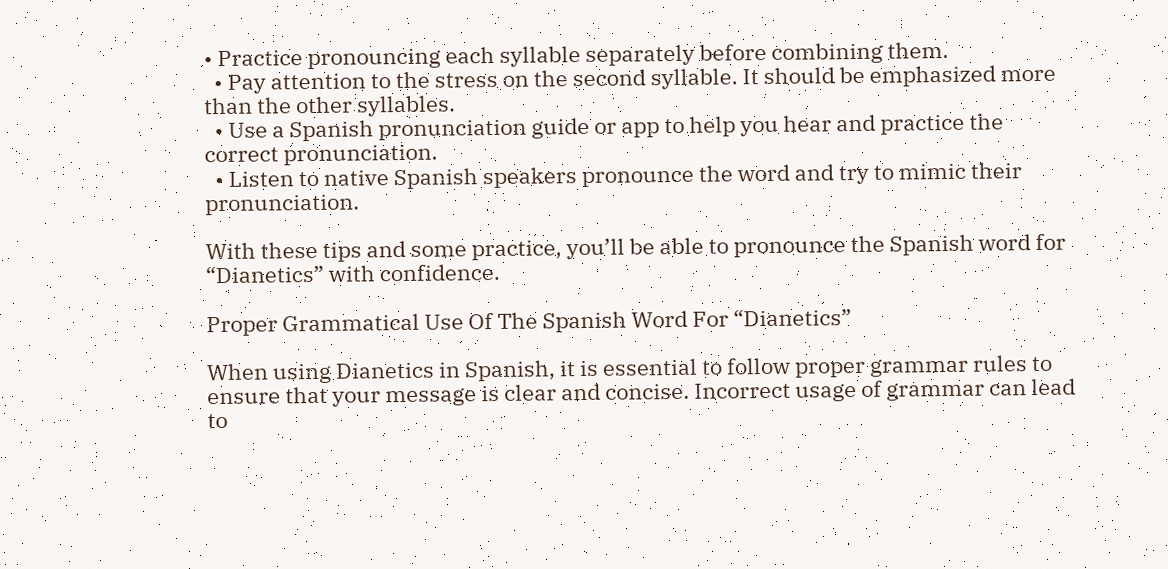• Practice pronouncing each syllable separately before combining them.
  • Pay attention to the stress on the second syllable. It should be emphasized more than the other syllables.
  • Use a Spanish pronunciation guide or app to help you hear and practice the correct pronunciation.
  • Listen to native Spanish speakers pronounce the word and try to mimic their pronunciation.

With these tips and some practice, you’ll be able to pronounce the Spanish word for “Dianetics” with confidence.

Proper Grammatical Use Of The Spanish Word For “Dianetics”

When using Dianetics in Spanish, it is essential to follow proper grammar rules to ensure that your message is clear and concise. Incorrect usage of grammar can lead to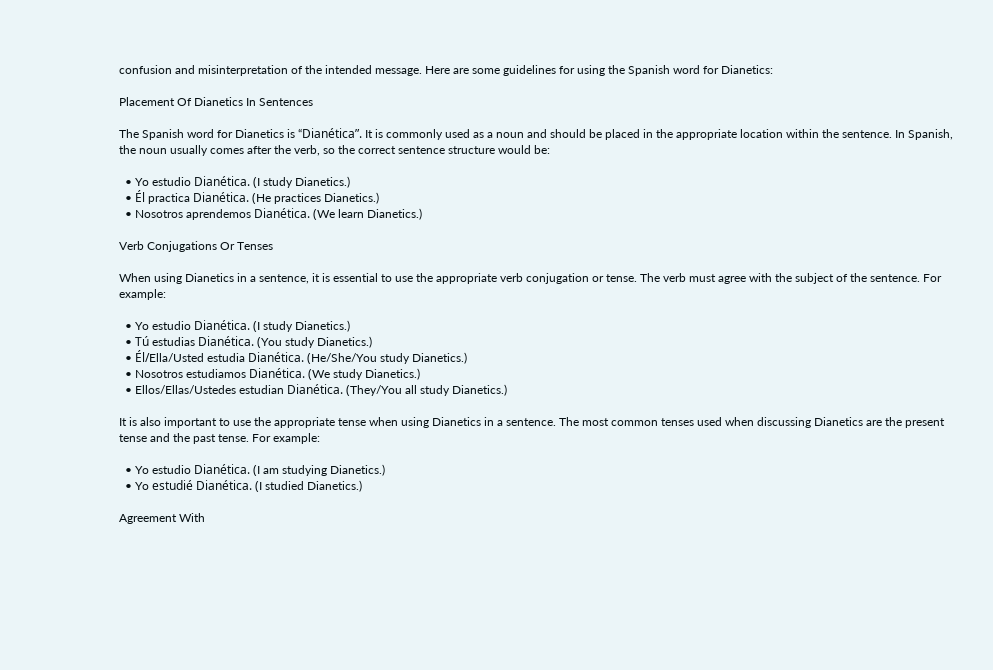confusion and misinterpretation of the intended message. Here are some guidelines for using the Spanish word for Dianetics:

Placement Of Dianetics In Sentences

The Spanish word for Dianetics is “Dianética”. It is commonly used as a noun and should be placed in the appropriate location within the sentence. In Spanish, the noun usually comes after the verb, so the correct sentence structure would be:

  • Yo estudio Dianética. (I study Dianetics.)
  • Él practica Dianética. (He practices Dianetics.)
  • Nosotros aprendemos Dianética. (We learn Dianetics.)

Verb Conjugations Or Tenses

When using Dianetics in a sentence, it is essential to use the appropriate verb conjugation or tense. The verb must agree with the subject of the sentence. For example:

  • Yo estudio Dianética. (I study Dianetics.)
  • Tú estudias Dianética. (You study Dianetics.)
  • Él/Ella/Usted estudia Dianética. (He/She/You study Dianetics.)
  • Nosotros estudiamos Dianética. (We study Dianetics.)
  • Ellos/Ellas/Ustedes estudian Dianética. (They/You all study Dianetics.)

It is also important to use the appropriate tense when using Dianetics in a sentence. The most common tenses used when discussing Dianetics are the present tense and the past tense. For example:

  • Yo estudio Dianética. (I am studying Dianetics.)
  • Yo estudié Dianética. (I studied Dianetics.)

Agreement With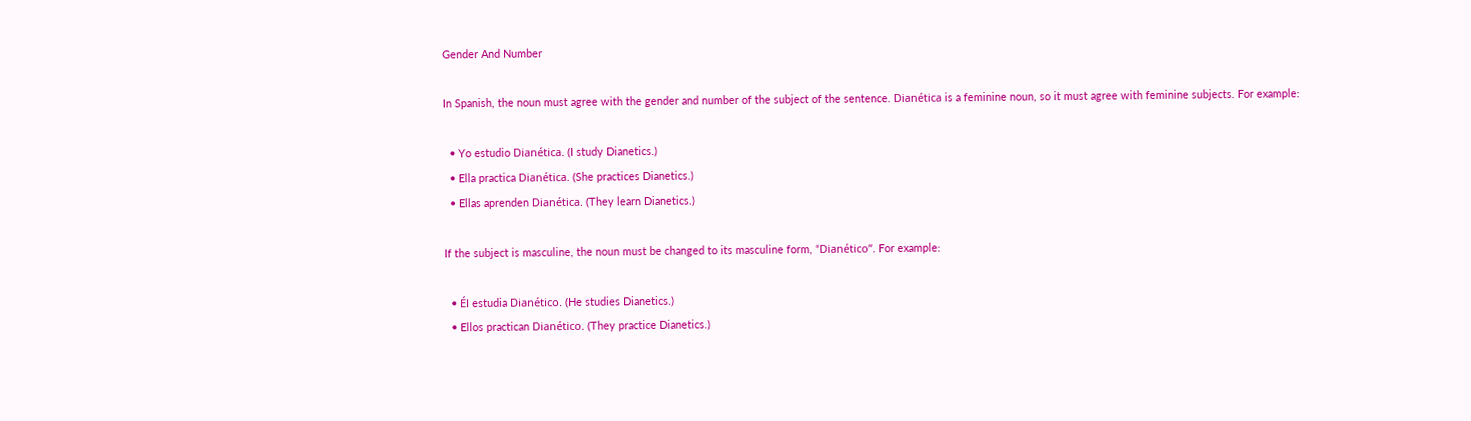Gender And Number

In Spanish, the noun must agree with the gender and number of the subject of the sentence. Dianética is a feminine noun, so it must agree with feminine subjects. For example:

  • Yo estudio Dianética. (I study Dianetics.)
  • Ella practica Dianética. (She practices Dianetics.)
  • Ellas aprenden Dianética. (They learn Dianetics.)

If the subject is masculine, the noun must be changed to its masculine form, “Dianético”. For example:

  • Él estudia Dianético. (He studies Dianetics.)
  • Ellos practican Dianético. (They practice Dianetics.)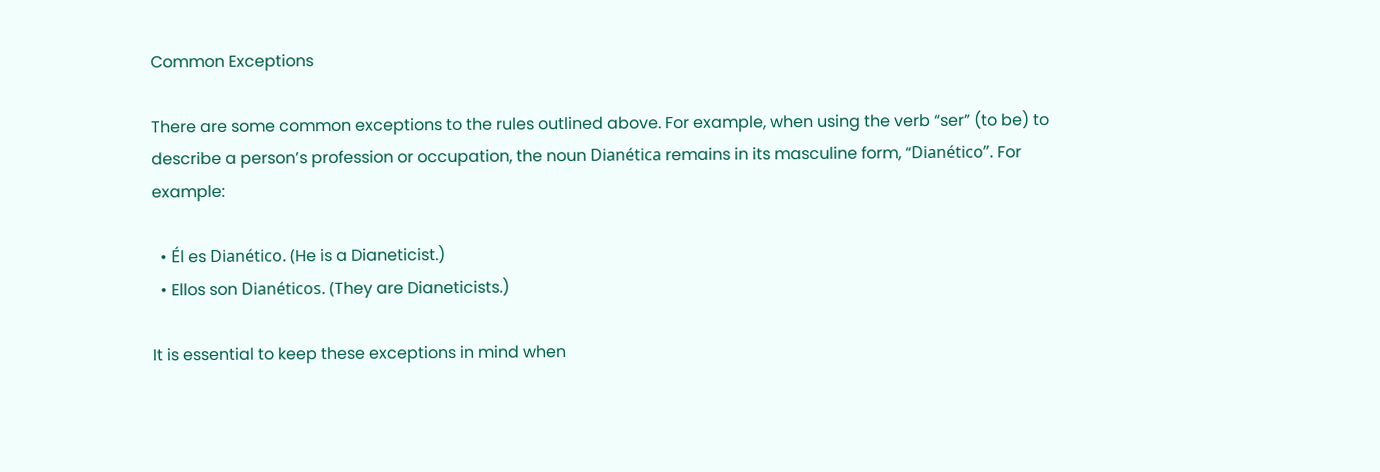Common Exceptions

There are some common exceptions to the rules outlined above. For example, when using the verb “ser” (to be) to describe a person’s profession or occupation, the noun Dianética remains in its masculine form, “Dianético”. For example:

  • Él es Dianético. (He is a Dianeticist.)
  • Ellos son Dianéticos. (They are Dianeticists.)

It is essential to keep these exceptions in mind when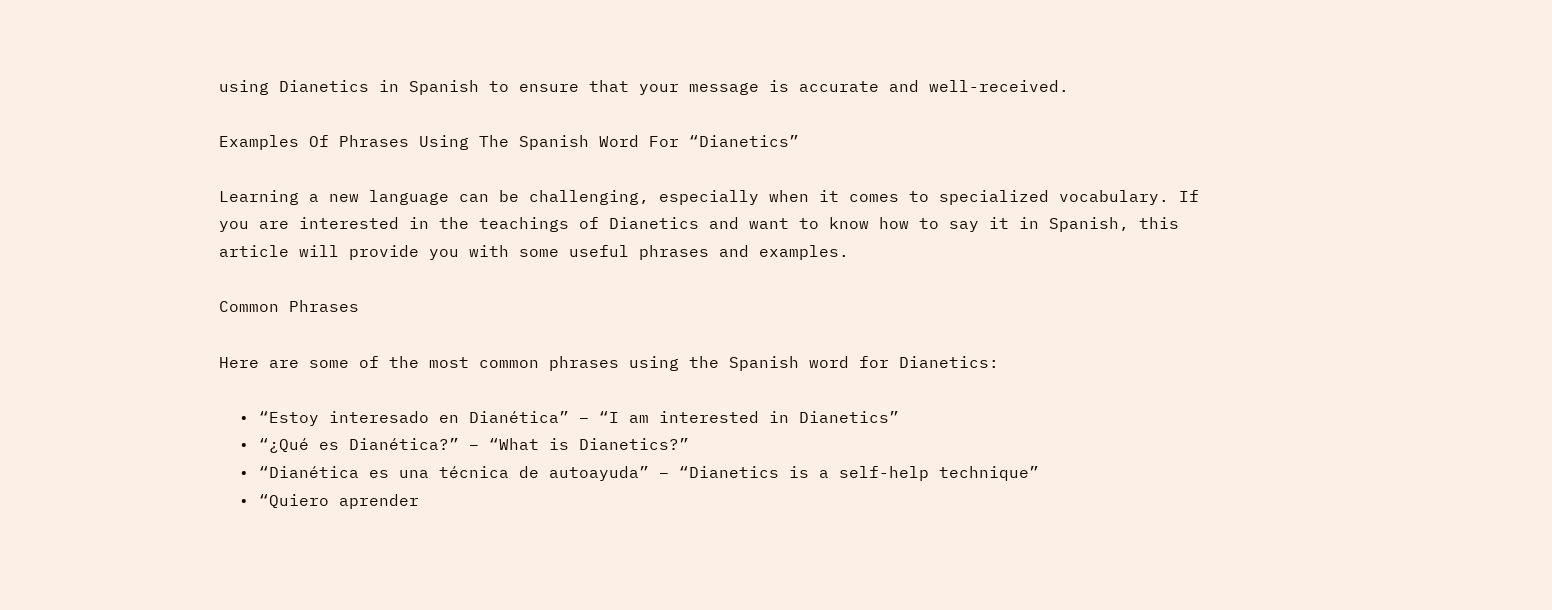using Dianetics in Spanish to ensure that your message is accurate and well-received.

Examples Of Phrases Using The Spanish Word For “Dianetics”

Learning a new language can be challenging, especially when it comes to specialized vocabulary. If you are interested in the teachings of Dianetics and want to know how to say it in Spanish, this article will provide you with some useful phrases and examples.

Common Phrases

Here are some of the most common phrases using the Spanish word for Dianetics:

  • “Estoy interesado en Dianética” – “I am interested in Dianetics”
  • “¿Qué es Dianética?” – “What is Dianetics?”
  • “Dianética es una técnica de autoayuda” – “Dianetics is a self-help technique”
  • “Quiero aprender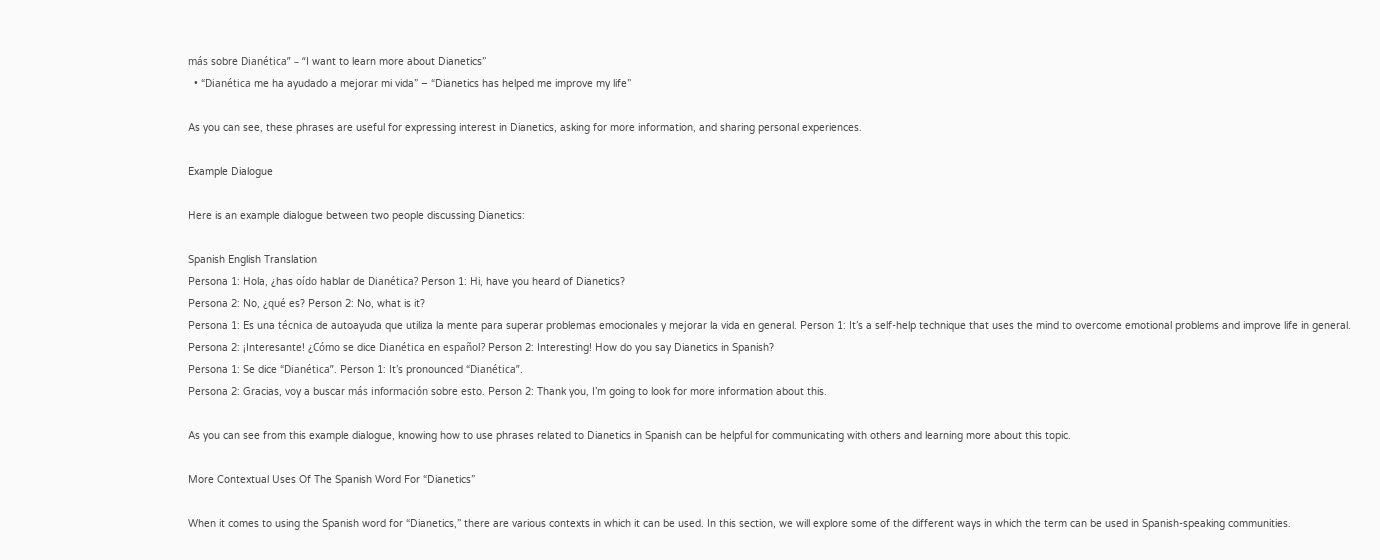más sobre Dianética” – “I want to learn more about Dianetics”
  • “Dianética me ha ayudado a mejorar mi vida” – “Dianetics has helped me improve my life”

As you can see, these phrases are useful for expressing interest in Dianetics, asking for more information, and sharing personal experiences.

Example Dialogue

Here is an example dialogue between two people discussing Dianetics:

Spanish English Translation
Persona 1: Hola, ¿has oído hablar de Dianética? Person 1: Hi, have you heard of Dianetics?
Persona 2: No, ¿qué es? Person 2: No, what is it?
Persona 1: Es una técnica de autoayuda que utiliza la mente para superar problemas emocionales y mejorar la vida en general. Person 1: It’s a self-help technique that uses the mind to overcome emotional problems and improve life in general.
Persona 2: ¡Interesante! ¿Cómo se dice Dianética en español? Person 2: Interesting! How do you say Dianetics in Spanish?
Persona 1: Se dice “Dianética”. Person 1: It’s pronounced “Dianética”.
Persona 2: Gracias, voy a buscar más información sobre esto. Person 2: Thank you, I’m going to look for more information about this.

As you can see from this example dialogue, knowing how to use phrases related to Dianetics in Spanish can be helpful for communicating with others and learning more about this topic.

More Contextual Uses Of The Spanish Word For “Dianetics”

When it comes to using the Spanish word for “Dianetics,” there are various contexts in which it can be used. In this section, we will explore some of the different ways in which the term can be used in Spanish-speaking communities.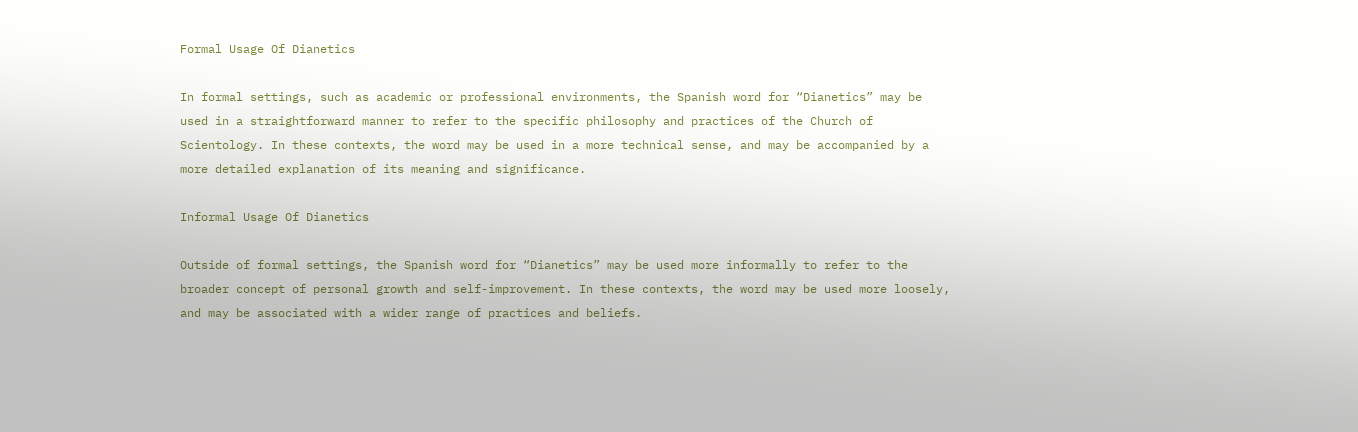Formal Usage Of Dianetics

In formal settings, such as academic or professional environments, the Spanish word for “Dianetics” may be used in a straightforward manner to refer to the specific philosophy and practices of the Church of Scientology. In these contexts, the word may be used in a more technical sense, and may be accompanied by a more detailed explanation of its meaning and significance.

Informal Usage Of Dianetics

Outside of formal settings, the Spanish word for “Dianetics” may be used more informally to refer to the broader concept of personal growth and self-improvement. In these contexts, the word may be used more loosely, and may be associated with a wider range of practices and beliefs.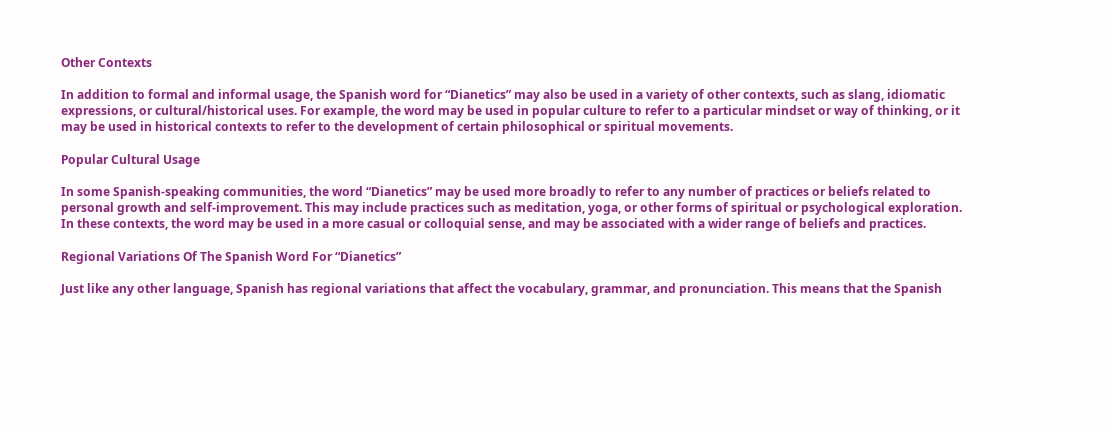Other Contexts

In addition to formal and informal usage, the Spanish word for “Dianetics” may also be used in a variety of other contexts, such as slang, idiomatic expressions, or cultural/historical uses. For example, the word may be used in popular culture to refer to a particular mindset or way of thinking, or it may be used in historical contexts to refer to the development of certain philosophical or spiritual movements.

Popular Cultural Usage

In some Spanish-speaking communities, the word “Dianetics” may be used more broadly to refer to any number of practices or beliefs related to personal growth and self-improvement. This may include practices such as meditation, yoga, or other forms of spiritual or psychological exploration. In these contexts, the word may be used in a more casual or colloquial sense, and may be associated with a wider range of beliefs and practices.

Regional Variations Of The Spanish Word For “Dianetics”

Just like any other language, Spanish has regional variations that affect the vocabulary, grammar, and pronunciation. This means that the Spanish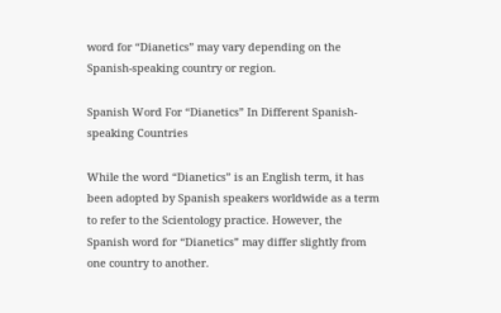word for “Dianetics” may vary depending on the Spanish-speaking country or region.

Spanish Word For “Dianetics” In Different Spanish-speaking Countries

While the word “Dianetics” is an English term, it has been adopted by Spanish speakers worldwide as a term to refer to the Scientology practice. However, the Spanish word for “Dianetics” may differ slightly from one country to another.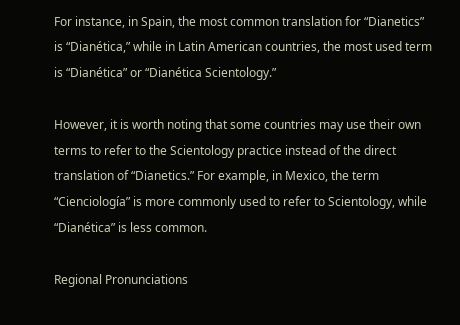For instance, in Spain, the most common translation for “Dianetics” is “Dianética,” while in Latin American countries, the most used term is “Dianética” or “Dianética Scientology.”

However, it is worth noting that some countries may use their own terms to refer to the Scientology practice instead of the direct translation of “Dianetics.” For example, in Mexico, the term “Cienciología” is more commonly used to refer to Scientology, while “Dianética” is less common.

Regional Pronunciations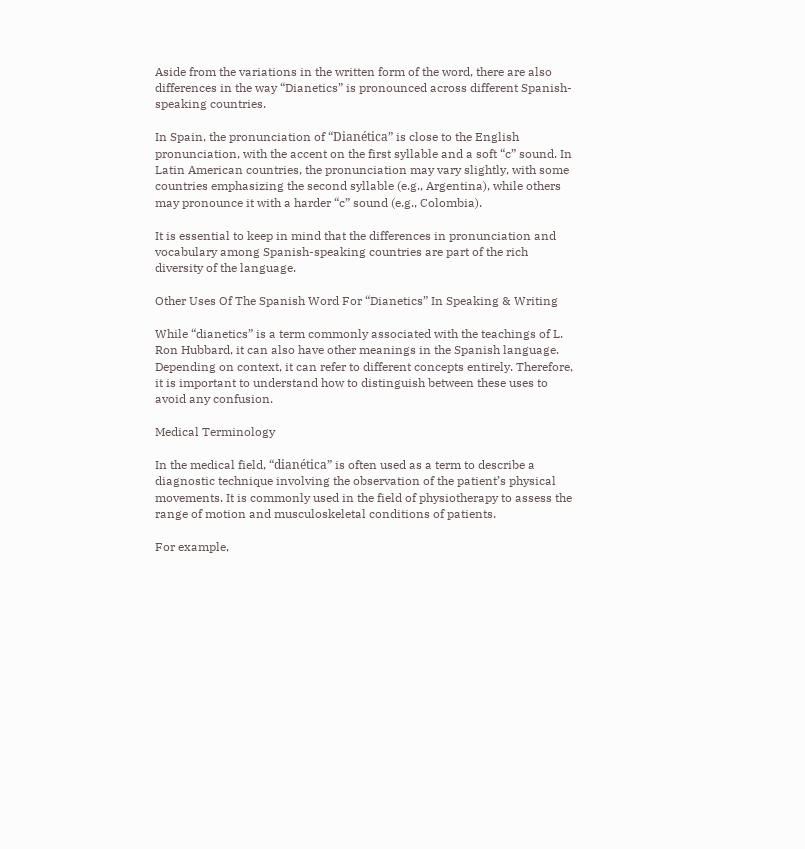Aside from the variations in the written form of the word, there are also differences in the way “Dianetics” is pronounced across different Spanish-speaking countries.

In Spain, the pronunciation of “Dianética” is close to the English pronunciation, with the accent on the first syllable and a soft “c” sound. In Latin American countries, the pronunciation may vary slightly, with some countries emphasizing the second syllable (e.g., Argentina), while others may pronounce it with a harder “c” sound (e.g., Colombia).

It is essential to keep in mind that the differences in pronunciation and vocabulary among Spanish-speaking countries are part of the rich diversity of the language.

Other Uses Of The Spanish Word For “Dianetics” In Speaking & Writing

While “dianetics” is a term commonly associated with the teachings of L. Ron Hubbard, it can also have other meanings in the Spanish language. Depending on context, it can refer to different concepts entirely. Therefore, it is important to understand how to distinguish between these uses to avoid any confusion.

Medical Terminology

In the medical field, “dianética” is often used as a term to describe a diagnostic technique involving the observation of the patient’s physical movements. It is commonly used in the field of physiotherapy to assess the range of motion and musculoskeletal conditions of patients.

For example,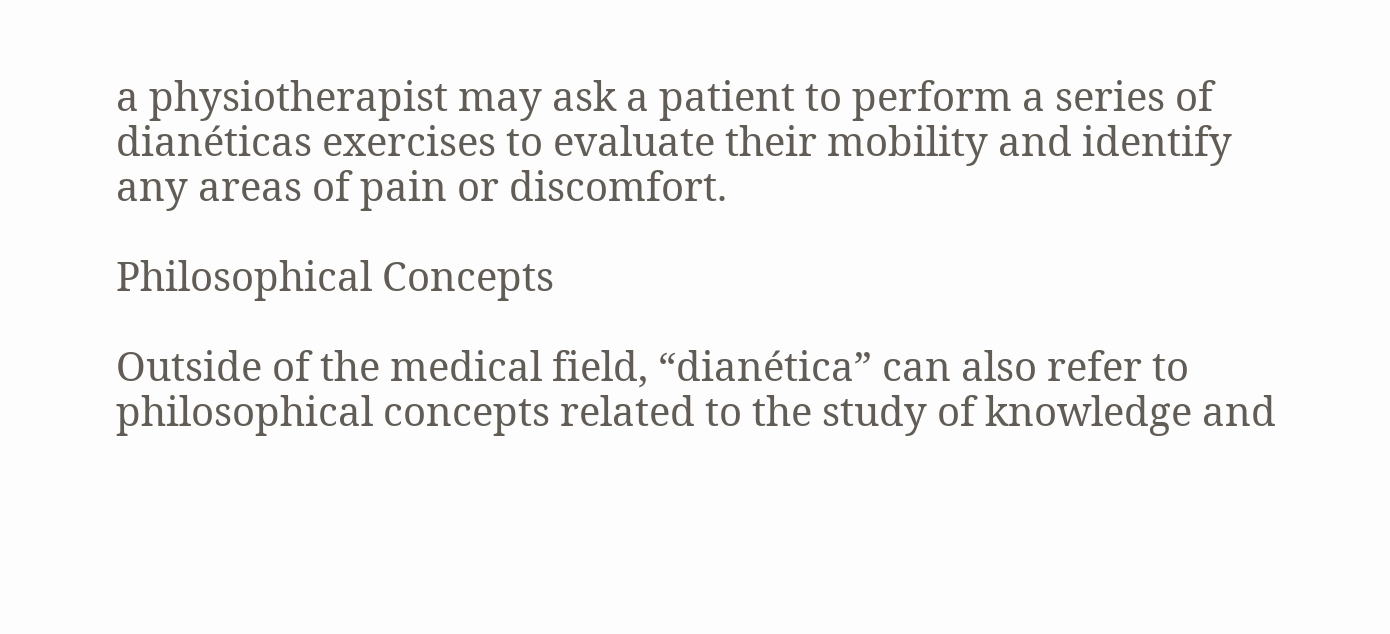a physiotherapist may ask a patient to perform a series of dianéticas exercises to evaluate their mobility and identify any areas of pain or discomfort.

Philosophical Concepts

Outside of the medical field, “dianética” can also refer to philosophical concepts related to the study of knowledge and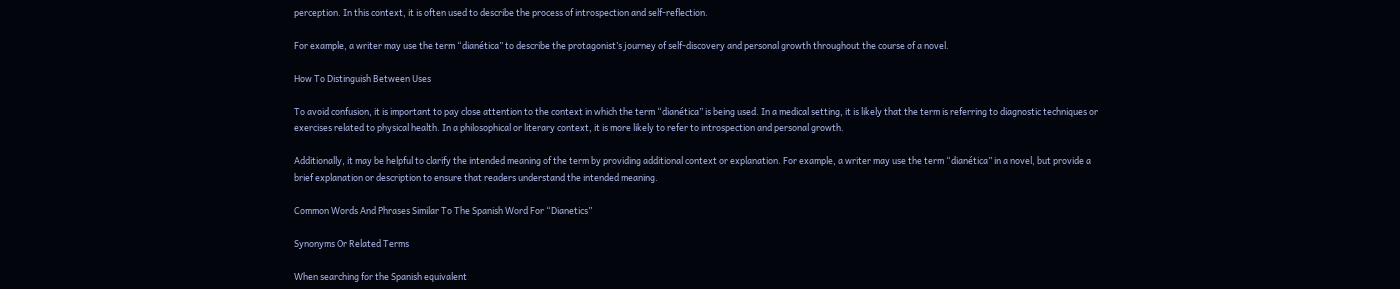perception. In this context, it is often used to describe the process of introspection and self-reflection.

For example, a writer may use the term “dianética” to describe the protagonist’s journey of self-discovery and personal growth throughout the course of a novel.

How To Distinguish Between Uses

To avoid confusion, it is important to pay close attention to the context in which the term “dianética” is being used. In a medical setting, it is likely that the term is referring to diagnostic techniques or exercises related to physical health. In a philosophical or literary context, it is more likely to refer to introspection and personal growth.

Additionally, it may be helpful to clarify the intended meaning of the term by providing additional context or explanation. For example, a writer may use the term “dianética” in a novel, but provide a brief explanation or description to ensure that readers understand the intended meaning.

Common Words And Phrases Similar To The Spanish Word For “Dianetics”

Synonyms Or Related Terms

When searching for the Spanish equivalent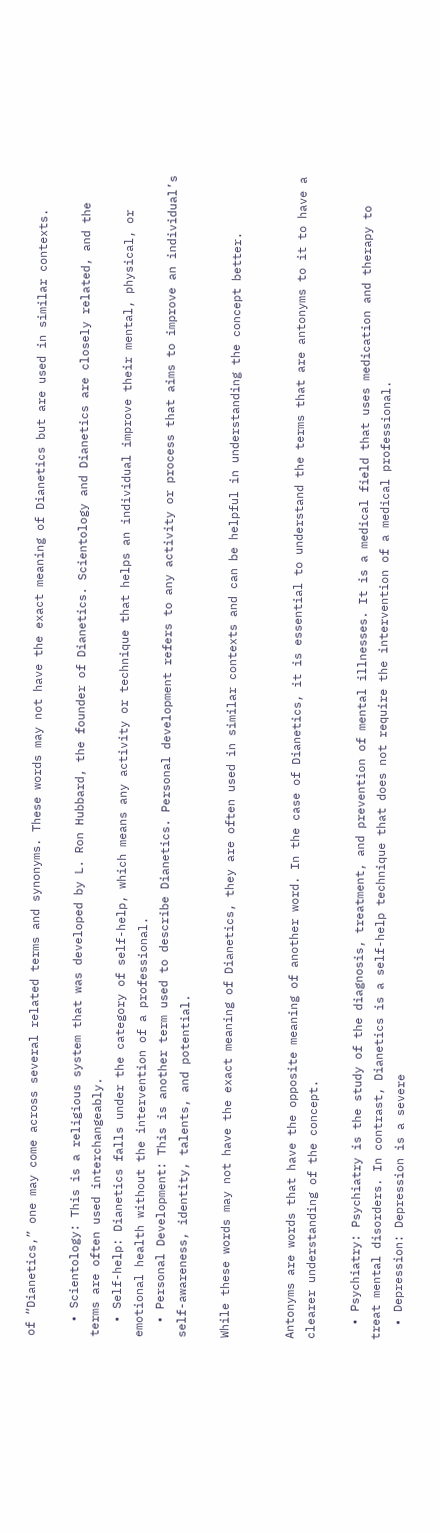of “Dianetics,” one may come across several related terms and synonyms. These words may not have the exact meaning of Dianetics but are used in similar contexts.

  • Scientology: This is a religious system that was developed by L. Ron Hubbard, the founder of Dianetics. Scientology and Dianetics are closely related, and the terms are often used interchangeably.
  • Self-help: Dianetics falls under the category of self-help, which means any activity or technique that helps an individual improve their mental, physical, or emotional health without the intervention of a professional.
  • Personal Development: This is another term used to describe Dianetics. Personal development refers to any activity or process that aims to improve an individual’s self-awareness, identity, talents, and potential.

While these words may not have the exact meaning of Dianetics, they are often used in similar contexts and can be helpful in understanding the concept better.


Antonyms are words that have the opposite meaning of another word. In the case of Dianetics, it is essential to understand the terms that are antonyms to it to have a clearer understanding of the concept.

  • Psychiatry: Psychiatry is the study of the diagnosis, treatment, and prevention of mental illnesses. It is a medical field that uses medication and therapy to treat mental disorders. In contrast, Dianetics is a self-help technique that does not require the intervention of a medical professional.
  • Depression: Depression is a severe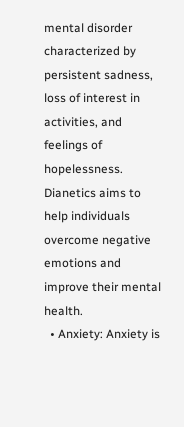mental disorder characterized by persistent sadness, loss of interest in activities, and feelings of hopelessness. Dianetics aims to help individuals overcome negative emotions and improve their mental health.
  • Anxiety: Anxiety is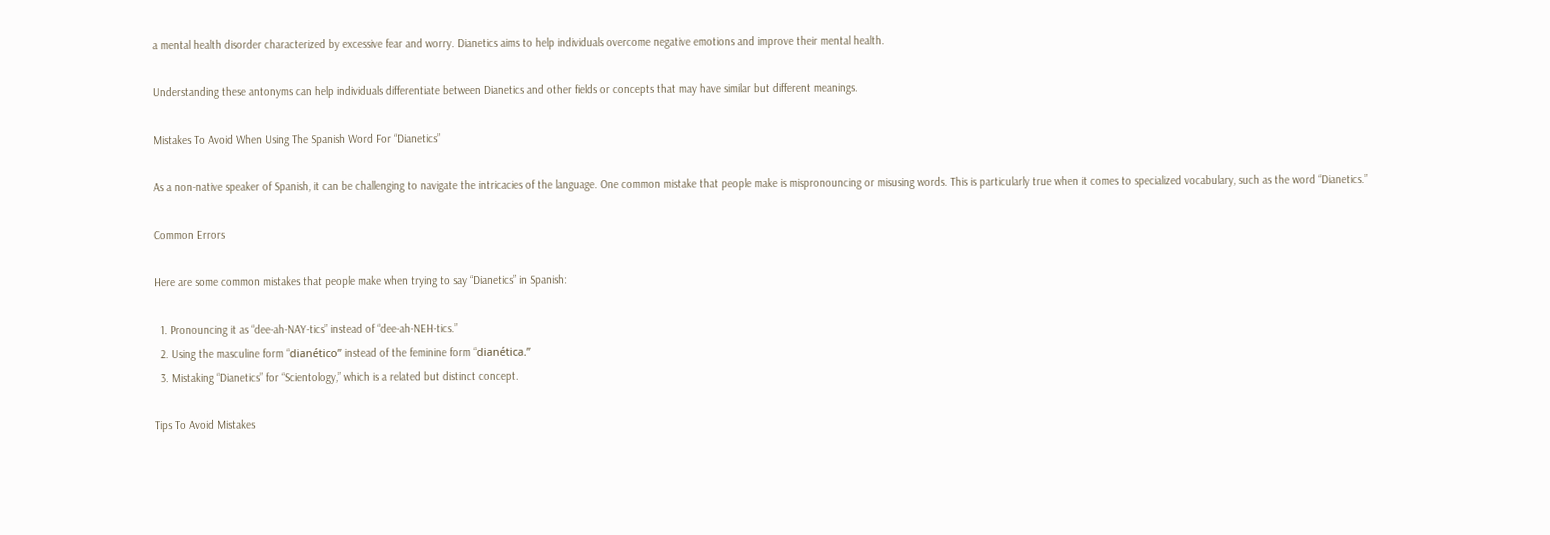a mental health disorder characterized by excessive fear and worry. Dianetics aims to help individuals overcome negative emotions and improve their mental health.

Understanding these antonyms can help individuals differentiate between Dianetics and other fields or concepts that may have similar but different meanings.

Mistakes To Avoid When Using The Spanish Word For “Dianetics”

As a non-native speaker of Spanish, it can be challenging to navigate the intricacies of the language. One common mistake that people make is mispronouncing or misusing words. This is particularly true when it comes to specialized vocabulary, such as the word “Dianetics.”

Common Errors

Here are some common mistakes that people make when trying to say “Dianetics” in Spanish:

  1. Pronouncing it as “dee-ah-NAY-tics” instead of “dee-ah-NEH-tics.”
  2. Using the masculine form “dianético” instead of the feminine form “dianética.”
  3. Mistaking “Dianetics” for “Scientology,” which is a related but distinct concept.

Tips To Avoid Mistakes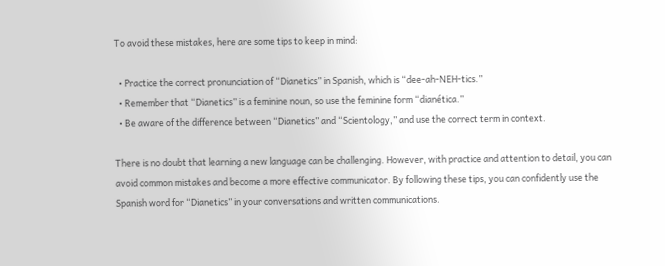To avoid these mistakes, here are some tips to keep in mind:

  • Practice the correct pronunciation of “Dianetics” in Spanish, which is “dee-ah-NEH-tics.”
  • Remember that “Dianetics” is a feminine noun, so use the feminine form “dianética.”
  • Be aware of the difference between “Dianetics” and “Scientology,” and use the correct term in context.

There is no doubt that learning a new language can be challenging. However, with practice and attention to detail, you can avoid common mistakes and become a more effective communicator. By following these tips, you can confidently use the Spanish word for “Dianetics” in your conversations and written communications.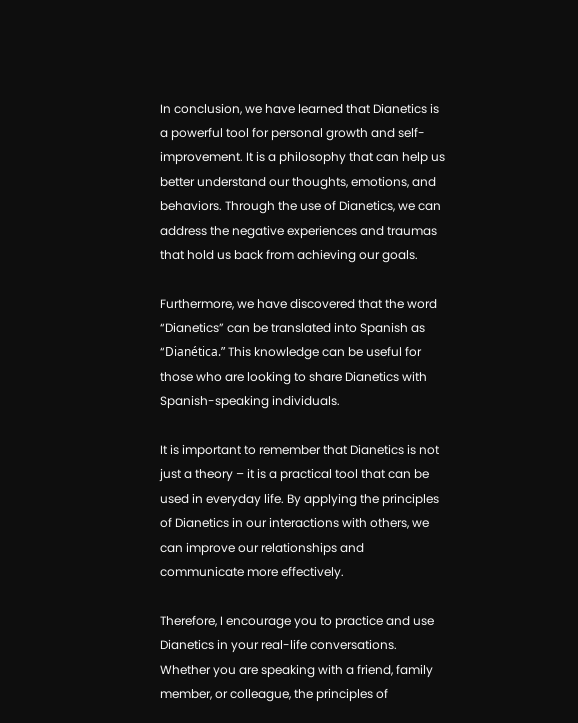In conclusion, we have learned that Dianetics is a powerful tool for personal growth and self-improvement. It is a philosophy that can help us better understand our thoughts, emotions, and behaviors. Through the use of Dianetics, we can address the negative experiences and traumas that hold us back from achieving our goals.

Furthermore, we have discovered that the word “Dianetics” can be translated into Spanish as “Dianética.” This knowledge can be useful for those who are looking to share Dianetics with Spanish-speaking individuals.

It is important to remember that Dianetics is not just a theory – it is a practical tool that can be used in everyday life. By applying the principles of Dianetics in our interactions with others, we can improve our relationships and communicate more effectively.

Therefore, I encourage you to practice and use Dianetics in your real-life conversations. Whether you are speaking with a friend, family member, or colleague, the principles of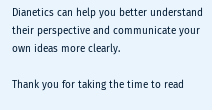Dianetics can help you better understand their perspective and communicate your own ideas more clearly.

Thank you for taking the time to read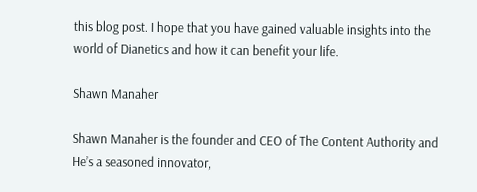this blog post. I hope that you have gained valuable insights into the world of Dianetics and how it can benefit your life.

Shawn Manaher

Shawn Manaher is the founder and CEO of The Content Authority and He’s a seasoned innovator,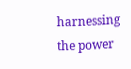harnessing the power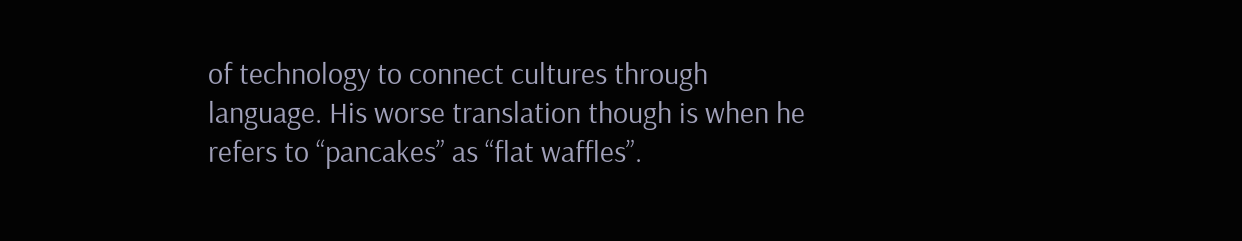of technology to connect cultures through language. His worse translation though is when he refers to “pancakes” as “flat waffles”.